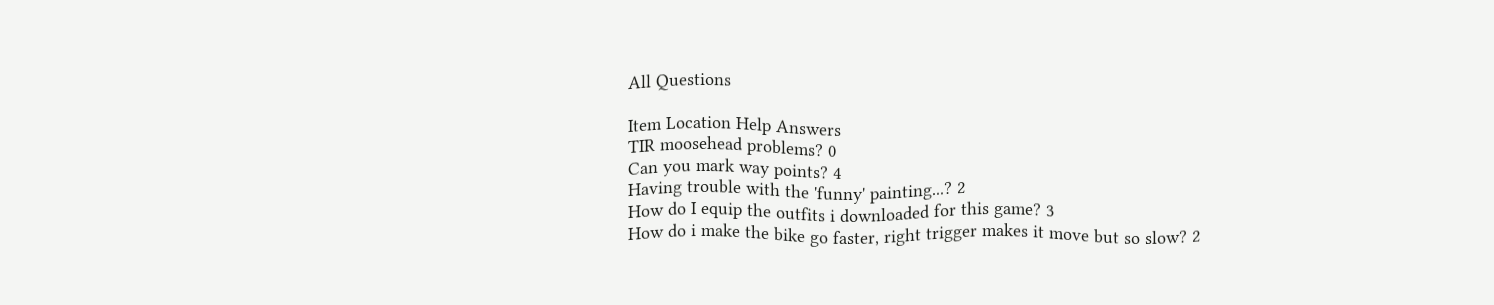All Questions

Item Location Help Answers
TIR moosehead problems? 0
Can you mark way points? 4
Having trouble with the 'funny' painting...? 2
How do I equip the outfits i downloaded for this game? 3
How do i make the bike go faster, right trigger makes it move but so slow? 2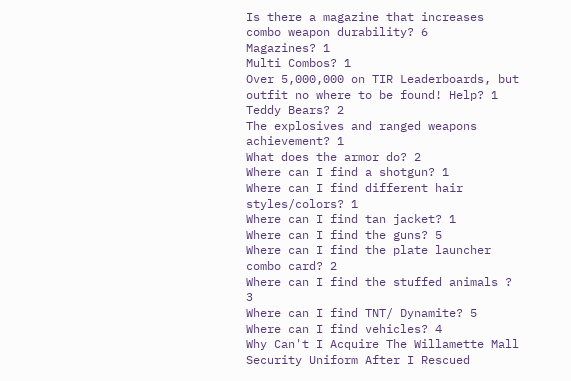Is there a magazine that increases combo weapon durability? 6
Magazines? 1
Multi Combos? 1
Over 5,000,000 on TIR Leaderboards, but outfit no where to be found! Help? 1
Teddy Bears? 2
The explosives and ranged weapons achievement? 1
What does the armor do? 2
Where can I find a shotgun? 1
Where can I find different hair styles/colors? 1
Where can I find tan jacket? 1
Where can I find the guns? 5
Where can I find the plate launcher combo card? 2
Where can I find the stuffed animals ? 3
Where can I find TNT/ Dynamite? 5
Where can I find vehicles? 4
Why Can't I Acquire The Willamette Mall Security Uniform After I Rescued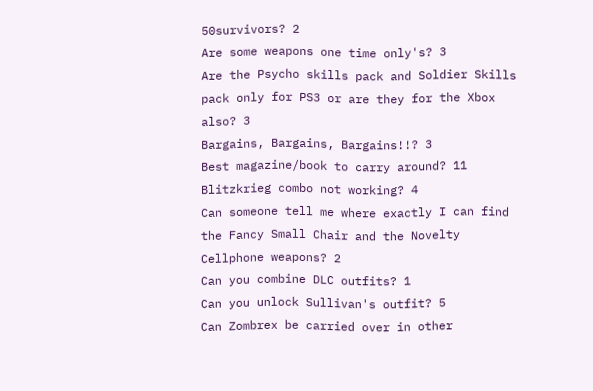50survivors? 2
Are some weapons one time only's? 3
Are the Psycho skills pack and Soldier Skills pack only for PS3 or are they for the Xbox also? 3
Bargains, Bargains, Bargains!!? 3
Best magazine/book to carry around? 11
Blitzkrieg combo not working? 4
Can someone tell me where exactly I can find the Fancy Small Chair and the Novelty Cellphone weapons? 2
Can you combine DLC outfits? 1
Can you unlock Sullivan's outfit? 5
Can Zombrex be carried over in other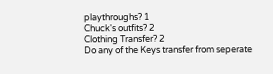playthroughs? 1
Chuck's outfits? 2
Clothing Transfer? 2
Do any of the Keys transfer from seperate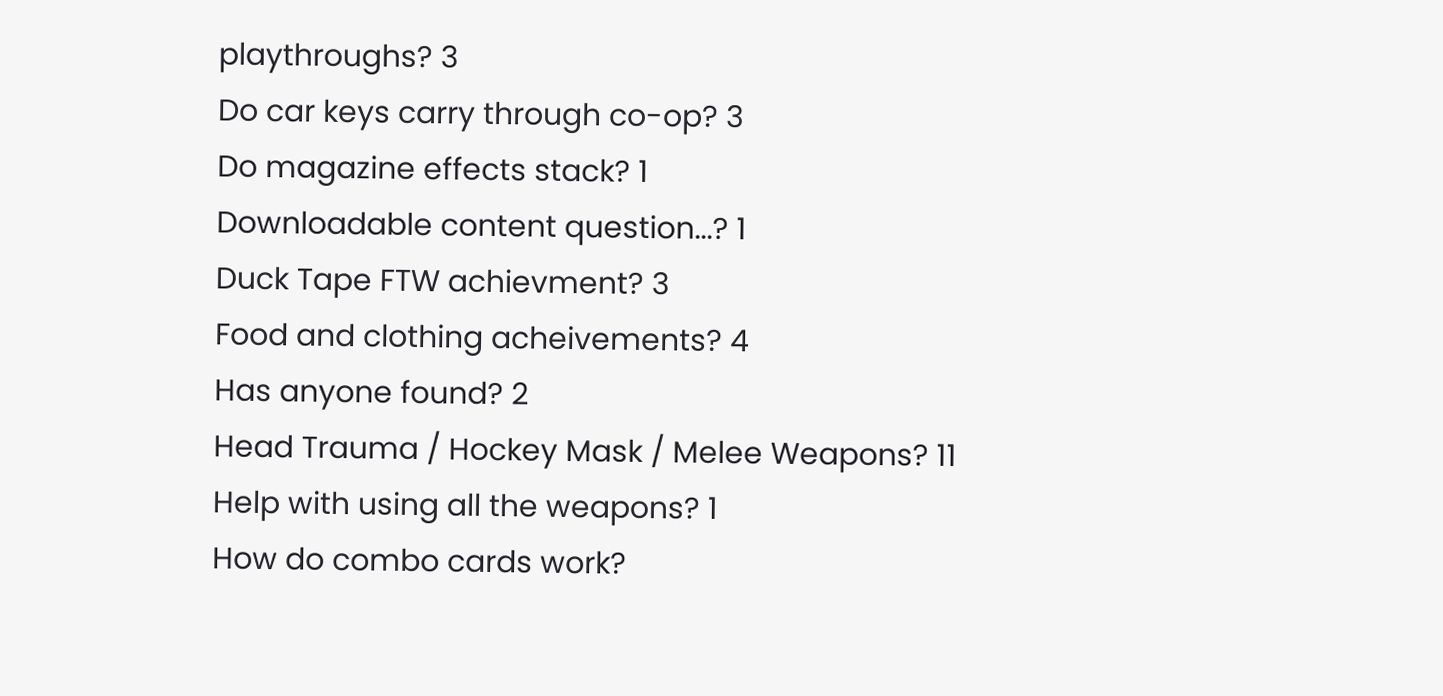playthroughs? 3
Do car keys carry through co-op? 3
Do magazine effects stack? 1
Downloadable content question...? 1
Duck Tape FTW achievment? 3
Food and clothing acheivements? 4
Has anyone found? 2
Head Trauma / Hockey Mask / Melee Weapons? 11
Help with using all the weapons? 1
How do combo cards work?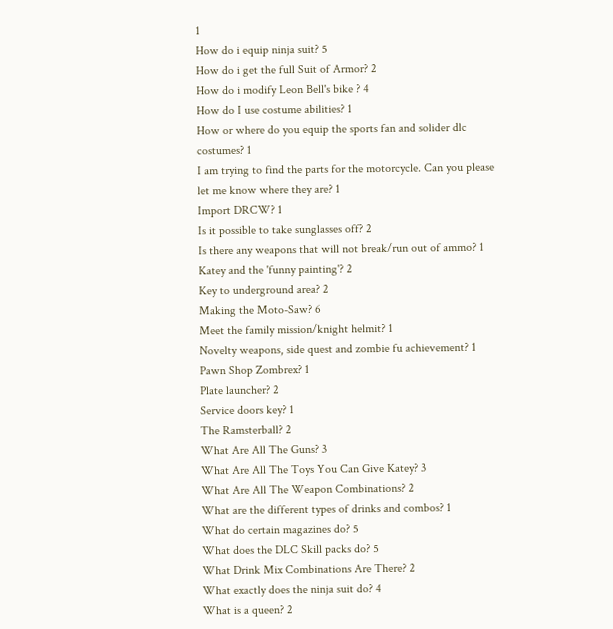1
How do i equip ninja suit? 5
How do i get the full Suit of Armor? 2
How do i modify Leon Bell's bike ? 4
How do I use costume abilities? 1
How or where do you equip the sports fan and solider dlc costumes? 1
I am trying to find the parts for the motorcycle. Can you please let me know where they are? 1
Import DRCW? 1
Is it possible to take sunglasses off? 2
Is there any weapons that will not break/run out of ammo? 1
Katey and the 'funny painting'? 2
Key to underground area? 2
Making the Moto-Saw? 6
Meet the family mission/knight helmit? 1
Novelty weapons, side quest and zombie fu achievement? 1
Pawn Shop Zombrex? 1
Plate launcher? 2
Service doors key? 1
The Ramsterball? 2
What Are All The Guns? 3
What Are All The Toys You Can Give Katey? 3
What Are All The Weapon Combinations? 2
What are the different types of drinks and combos? 1
What do certain magazines do? 5
What does the DLC Skill packs do? 5
What Drink Mix Combinations Are There? 2
What exactly does the ninja suit do? 4
What is a queen? 2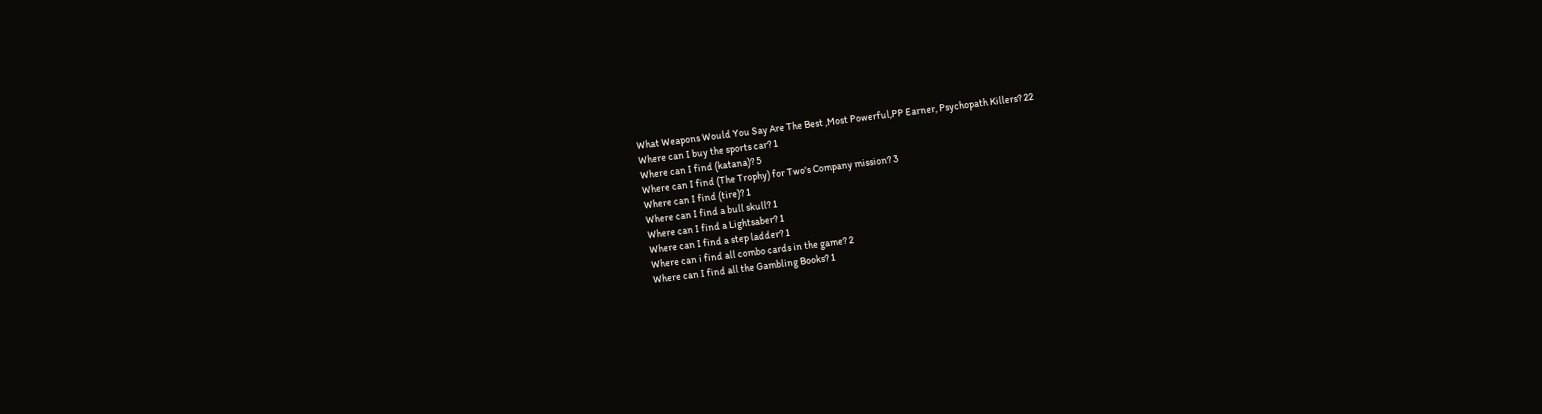What Weapons Would You Say Are The Best ,Most Powerful,PP Earner, Psychopath Killers? 22
Where can I buy the sports car? 1
Where can I find (katana)? 5
Where can I find (The Trophy) for Two's Company mission? 3
Where can I find (tire)? 1
Where can I find a bull skull? 1
Where can I find a Lightsaber? 1
Where can I find a step ladder? 1
Where can i find all combo cards in the game? 2
Where can I find all the Gambling Books? 1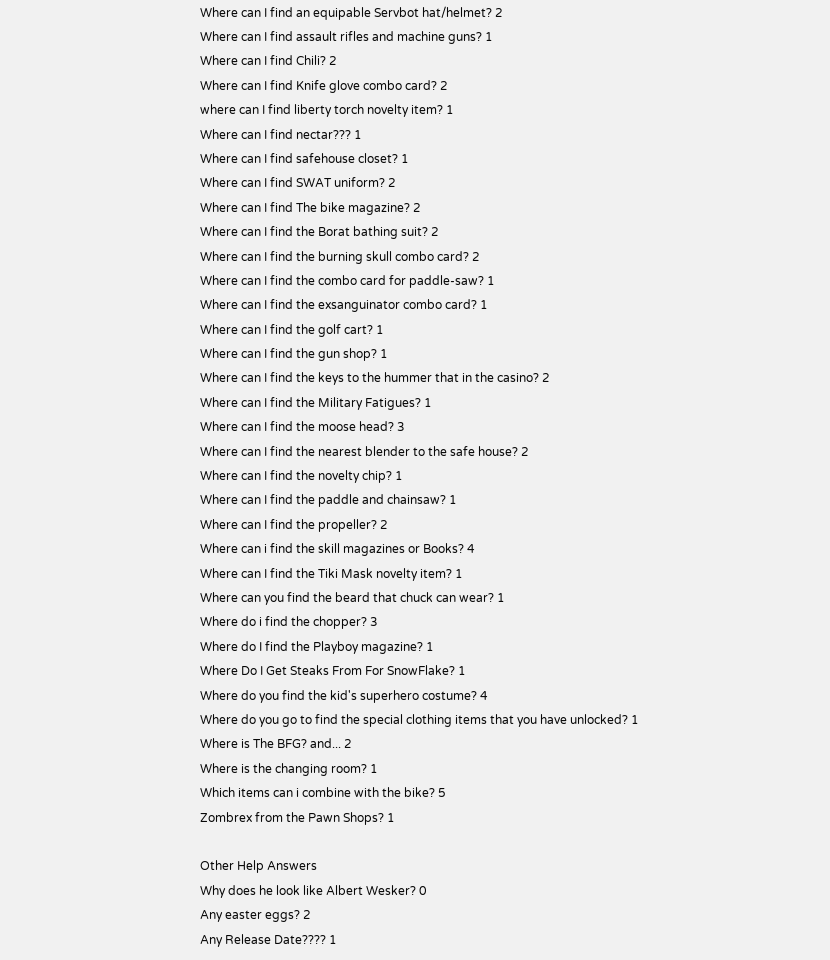Where can I find an equipable Servbot hat/helmet? 2
Where can I find assault rifles and machine guns? 1
Where can I find Chili? 2
Where can I find Knife glove combo card? 2
where can I find liberty torch novelty item? 1
Where can I find nectar??? 1
Where can I find safehouse closet? 1
Where can I find SWAT uniform? 2
Where can I find The bike magazine? 2
Where can I find the Borat bathing suit? 2
Where can I find the burning skull combo card? 2
Where can I find the combo card for paddle-saw? 1
Where can I find the exsanguinator combo card? 1
Where can I find the golf cart? 1
Where can I find the gun shop? 1
Where can I find the keys to the hummer that in the casino? 2
Where can I find the Military Fatigues? 1
Where can I find the moose head? 3
Where can I find the nearest blender to the safe house? 2
Where can I find the novelty chip? 1
Where can I find the paddle and chainsaw? 1
Where can I find the propeller? 2
Where can i find the skill magazines or Books? 4
Where can I find the Tiki Mask novelty item? 1
Where can you find the beard that chuck can wear? 1
Where do i find the chopper? 3
Where do I find the Playboy magazine? 1
Where Do I Get Steaks From For SnowFlake? 1
Where do you find the kid's superhero costume? 4
Where do you go to find the special clothing items that you have unlocked? 1
Where is The BFG? and... 2
Where is the changing room? 1
Which items can i combine with the bike? 5
Zombrex from the Pawn Shops? 1

Other Help Answers
Why does he look like Albert Wesker? 0
Any easter eggs? 2
Any Release Date???? 1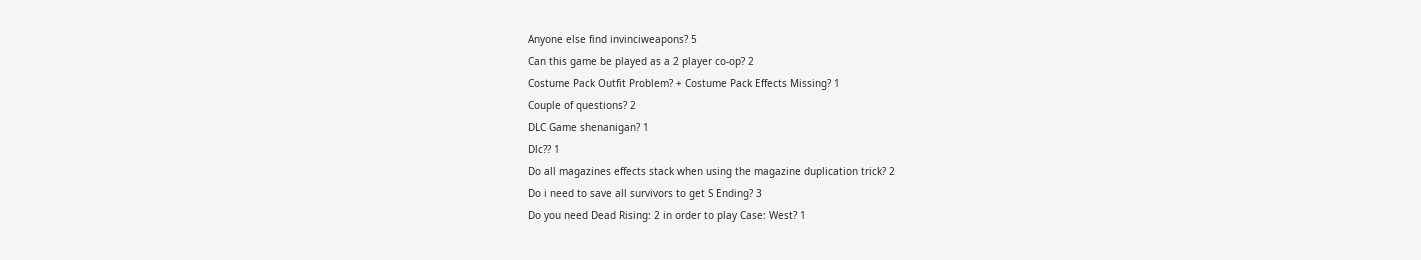Anyone else find invinciweapons? 5
Can this game be played as a 2 player co-op? 2
Costume Pack Outfit Problem? + Costume Pack Effects Missing? 1
Couple of questions? 2
DLC Game shenanigan? 1
Dlc?? 1
Do all magazines effects stack when using the magazine duplication trick? 2
Do i need to save all survivors to get S Ending? 3
Do you need Dead Rising: 2 in order to play Case: West? 1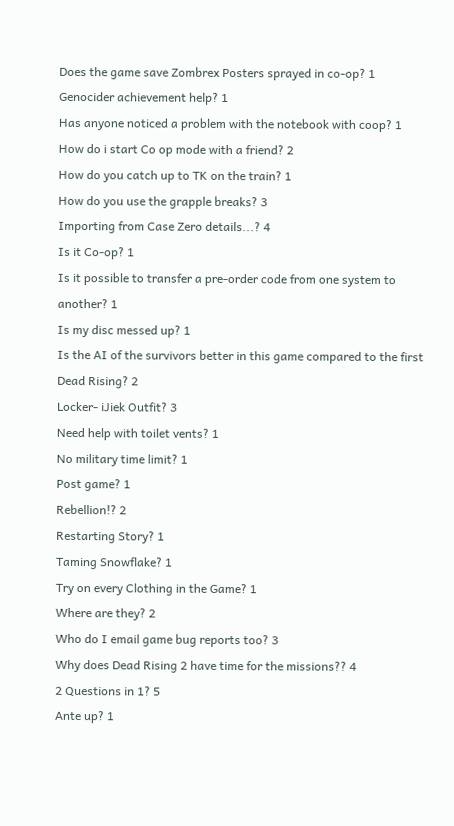Does the game save Zombrex Posters sprayed in co-op? 1
Genocider achievement help? 1
Has anyone noticed a problem with the notebook with coop? 1
How do i start Co op mode with a friend? 2
How do you catch up to TK on the train? 1
How do you use the grapple breaks? 3
Importing from Case Zero details...? 4
Is it Co-op? 1
Is it possible to transfer a pre-order code from one system to another? 1
Is my disc messed up? 1
Is the AI of the survivors better in this game compared to the first Dead Rising? 2
Locker- iJiek Outfit? 3
Need help with toilet vents? 1
No military time limit? 1
Post game? 1
Rebellion!? 2
Restarting Story? 1
Taming Snowflake? 1
Try on every Clothing in the Game? 1
Where are they? 2
Who do I email game bug reports too? 3
Why does Dead Rising 2 have time for the missions?? 4
2 Questions in 1? 5
Ante up? 1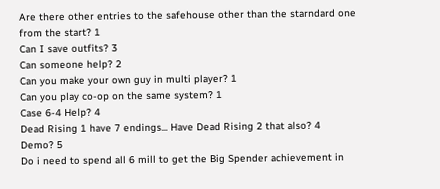Are there other entries to the safehouse other than the starndard one from the start? 1
Can I save outfits? 3
Can someone help? 2
Can you make your own guy in multi player? 1
Can you play co-op on the same system? 1
Case 6-4 Help? 4
Dead Rising 1 have 7 endings... Have Dead Rising 2 that also? 4
Demo? 5
Do i need to spend all 6 mill to get the Big Spender achievement in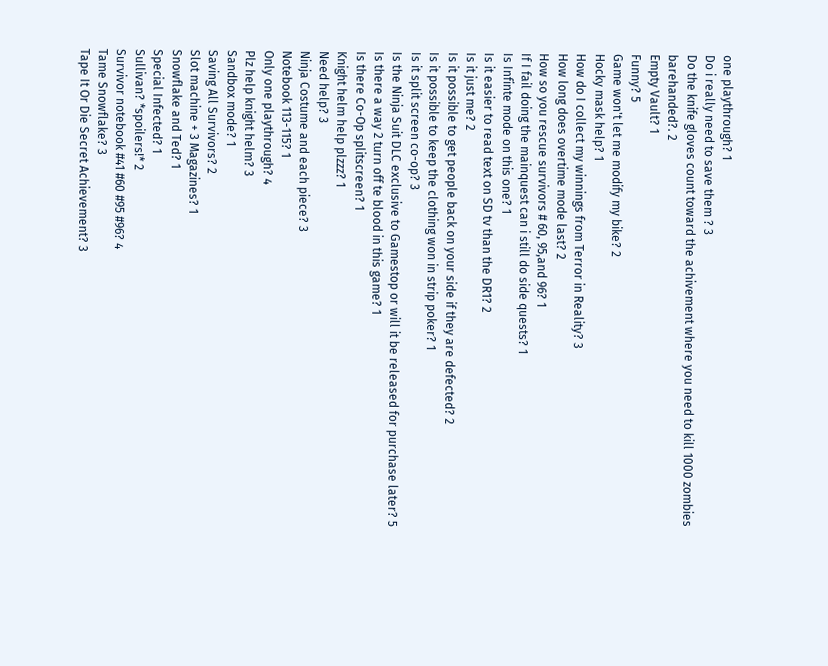one playthrough? 1
Do i really need to save them ? 3
Do the knife gloves count toward the achivement where you need to kill 1000 zombies barehanded?. 2
Empty Vault? 1
Funny? 5
Game won't let me modify my bike? 2
Hocky mask help? 1
How do I collect my winnings from Terror in Reality? 3
How long does overtime mode last? 2
How so you rescue survivors # 60, 95,and 96? 1
If I fail doing the mainquest can i still do side quests? 1
Is Infinte mode on this one? 1
Is it easier to read text on SD tv than the DR1? 2
Is it just me? 2
Is it possible to get people back on your side if they are defected? 2
Is it possible to keep the clothing won in strip poker? 1
Is it split screen co-op? 3
Is the Ninja Suit DLC exclusive to Gamestop or will it be released for purchase later? 5
Is there a way 2 turn off te blood in this game? 1
Is there Co-Op splitscreen? 1
Knight helm help plzzz? 1
Need help? 3
Ninja Costume and each piece? 3
Notebook 113-115? 1
Only one playthrough? 4
Plz help knight helm? 3
Sandbox mode? 1
Saving All Survivors? 2
Slot machine + 3 Magazines? 1
Snowflake and Ted? 1
Special Infected? 1
Sullivan? *spoilers!* 2
Survivor notebook #41 #60 #95 #96? 4
Tame Snowflake? 3
Tape It Or Die Secret Achievement? 3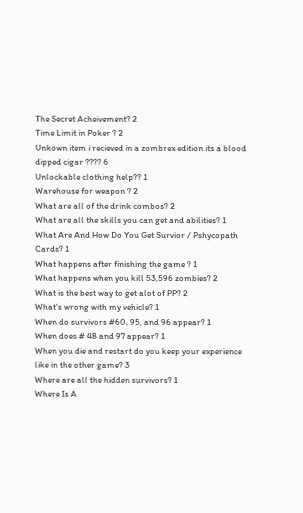The Secret Acheivement? 2
Time Limit in Poker ? 2
Unkown item i recieved in a zombrex edition its a blood dipped cigar ???? 6
Unlockable clothing help?? 1
Warehouse for weapon ? 2
What are all of the drink combos? 2
What are all the skills you can get and abilities? 1
What Are And How Do You Get Survior / Pshycopath Cards? 1
What happens after finishing the game ? 1
What happens when you kill 53,596 zombies? 2
What is the best way to get alot of PP? 2
What's wrong with my vehicle? 1
When do survivors #60, 95, and 96 appear? 1
When does # 48 and 97 appear? 1
When you die and restart do you keep your experience like in the other game? 3
Where are all the hidden survivors? 1
Where Is A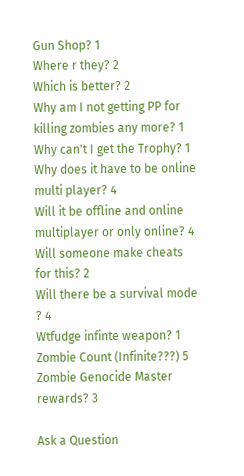Gun Shop? 1
Where r they? 2
Which is better? 2
Why am I not getting PP for killing zombies any more? 1
Why can't I get the Trophy? 1
Why does it have to be online multi player? 4
Will it be offline and online multiplayer or only online? 4
Will someone make cheats for this? 2
Will there be a survival mode ? 4
Wtfudge infinte weapon? 1
Zombie Count (Infinite???) 5
Zombie Genocide Master rewards? 3

Ask a Question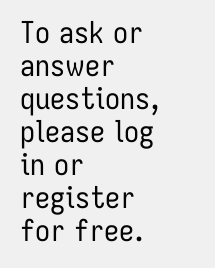To ask or answer questions, please log in or register for free.